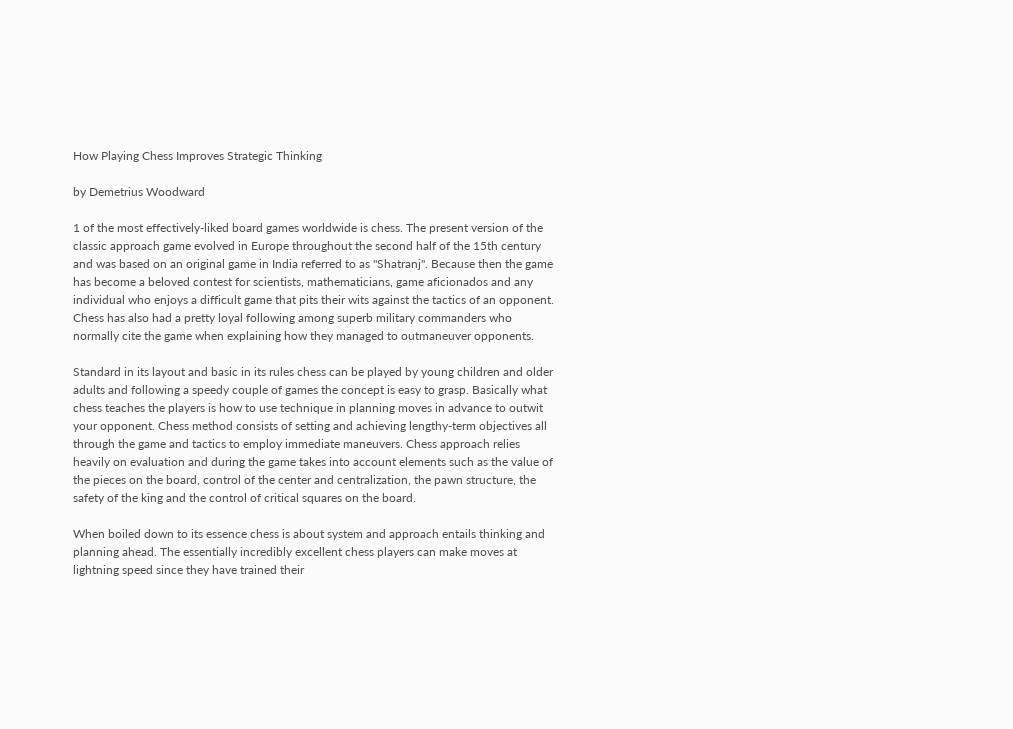How Playing Chess Improves Strategic Thinking

by Demetrius Woodward

1 of the most effectively-liked board games worldwide is chess. The present version of the classic approach game evolved in Europe throughout the second half of the 15th century and was based on an original game in India referred to as "Shatranj". Because then the game has become a beloved contest for scientists, mathematicians, game aficionados and any individual who enjoys a difficult game that pits their wits against the tactics of an opponent. Chess has also had a pretty loyal following among superb military commanders who normally cite the game when explaining how they managed to outmaneuver opponents.

Standard in its layout and basic in its rules chess can be played by young children and older adults and following a speedy couple of games the concept is easy to grasp. Basically what chess teaches the players is how to use technique in planning moves in advance to outwit your opponent. Chess method consists of setting and achieving lengthy-term objectives all through the game and tactics to employ immediate maneuvers. Chess approach relies heavily on evaluation and during the game takes into account elements such as the value of the pieces on the board, control of the center and centralization, the pawn structure, the safety of the king and the control of critical squares on the board.

When boiled down to its essence chess is about system and approach entails thinking and planning ahead. The essentially incredibly excellent chess players can make moves at lightning speed since they have trained their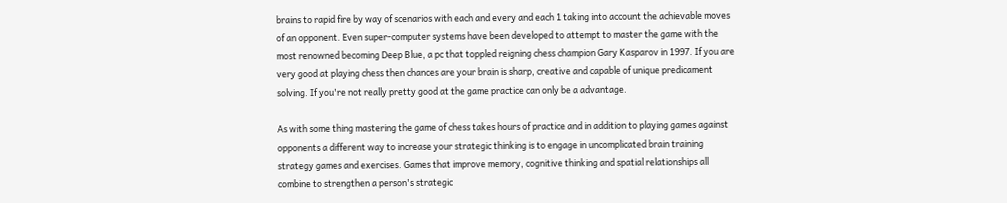brains to rapid fire by way of scenarios with each and every and each 1 taking into account the achievable moves of an opponent. Even super-computer systems have been developed to attempt to master the game with the most renowned becoming Deep Blue, a pc that toppled reigning chess champion Gary Kasparov in 1997. If you are very good at playing chess then chances are your brain is sharp, creative and capable of unique predicament solving. If you're not really pretty good at the game practice can only be a advantage.

As with some thing mastering the game of chess takes hours of practice and in addition to playing games against opponents a different way to increase your strategic thinking is to engage in uncomplicated brain training strategy games and exercises. Games that improve memory, cognitive thinking and spatial relationships all combine to strengthen a person's strategic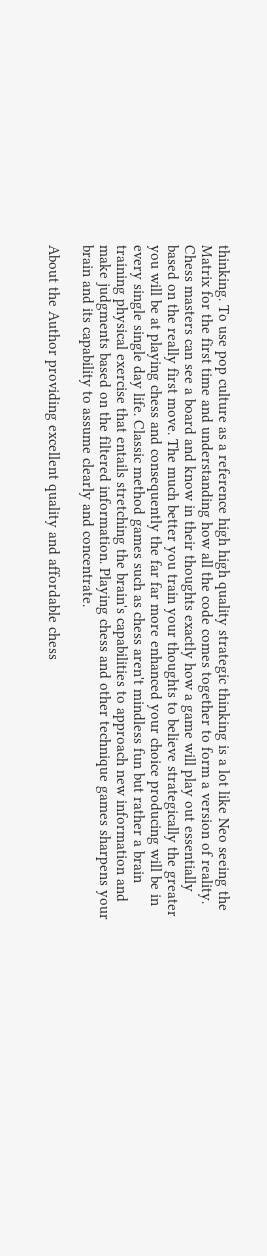thinking. To use pop culture as a reference high high quality strategic thinking is a lot like Neo seeing the Matrix for the first time and understanding how all the code comes together to form a version of reality. Chess masters can see a board and know in their thoughts exactly how a game will play out essentially based on the really first move. The much better you train your thoughts to believe strategically the greater you will be at playing chess and consequently the far far more enhanced your choice producing will be in every single single day life. Classic method games such as chess aren't mindless fun but rather a brain training physical exercise that entails stretching the brain's capabilities to approach new information and make judgments based on the filtered information. Playing chess and other technique games sharpens your brain and its capability to assume clearly and concentrate.

About the Author providing excellent quality and affordable chess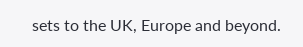sets to the UK, Europe and beyond.